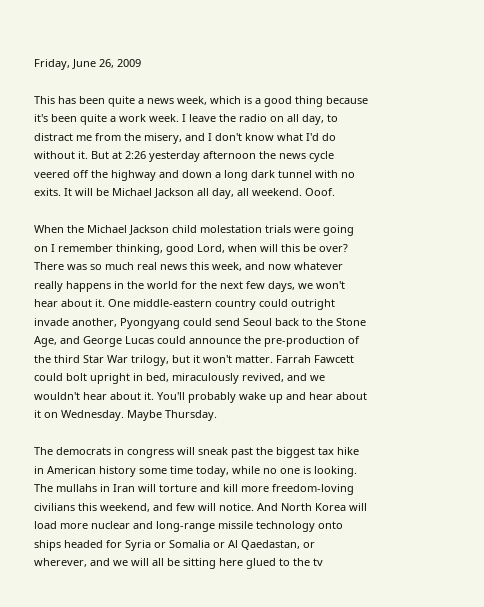Friday, June 26, 2009

This has been quite a news week, which is a good thing because it's been quite a work week. I leave the radio on all day, to distract me from the misery, and I don't know what I'd do without it. But at 2:26 yesterday afternoon the news cycle veered off the highway and down a long dark tunnel with no exits. It will be Michael Jackson all day, all weekend. Ooof.

When the Michael Jackson child molestation trials were going on I remember thinking, good Lord, when will this be over? There was so much real news this week, and now whatever really happens in the world for the next few days, we won't hear about it. One middle-eastern country could outright invade another, Pyongyang could send Seoul back to the Stone Age, and George Lucas could announce the pre-production of the third Star War trilogy, but it won't matter. Farrah Fawcett could bolt upright in bed, miraculously revived, and we wouldn't hear about it. You'll probably wake up and hear about it on Wednesday. Maybe Thursday.

The democrats in congress will sneak past the biggest tax hike in American history some time today, while no one is looking. The mullahs in Iran will torture and kill more freedom-loving civilians this weekend, and few will notice. And North Korea will load more nuclear and long-range missile technology onto ships headed for Syria or Somalia or Al Qaedastan, or wherever, and we will all be sitting here glued to the tv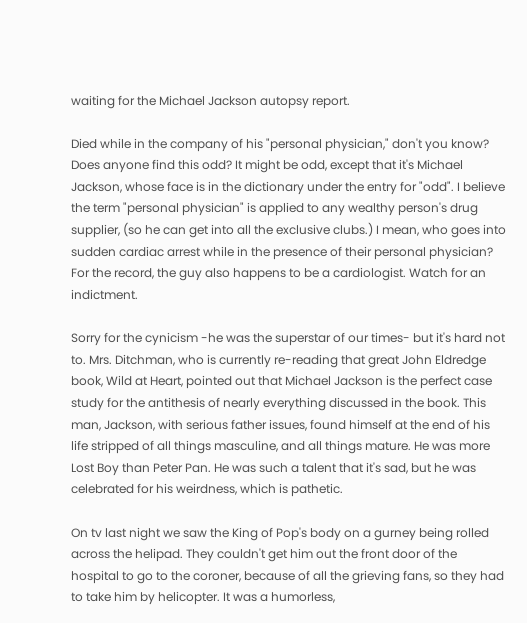waiting for the Michael Jackson autopsy report.

Died while in the company of his "personal physician," don't you know? Does anyone find this odd? It might be odd, except that it's Michael Jackson, whose face is in the dictionary under the entry for "odd". I believe the term "personal physician" is applied to any wealthy person's drug supplier, (so he can get into all the exclusive clubs.) I mean, who goes into sudden cardiac arrest while in the presence of their personal physician? For the record, the guy also happens to be a cardiologist. Watch for an indictment.

Sorry for the cynicism -he was the superstar of our times- but it's hard not to. Mrs. Ditchman, who is currently re-reading that great John Eldredge book, Wild at Heart, pointed out that Michael Jackson is the perfect case study for the antithesis of nearly everything discussed in the book. This man, Jackson, with serious father issues, found himself at the end of his life stripped of all things masculine, and all things mature. He was more Lost Boy than Peter Pan. He was such a talent that it's sad, but he was celebrated for his weirdness, which is pathetic.

On tv last night we saw the King of Pop's body on a gurney being rolled across the helipad. They couldn't get him out the front door of the hospital to go to the coroner, because of all the grieving fans, so they had to take him by helicopter. It was a humorless,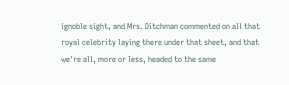ignoble sight, and Mrs. Ditchman commented on all that royal celebrity laying there under that sheet, and that we're all, more or less, headed to the same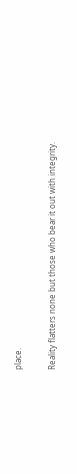place.

Reality flatters none but those who bear it out with integrity.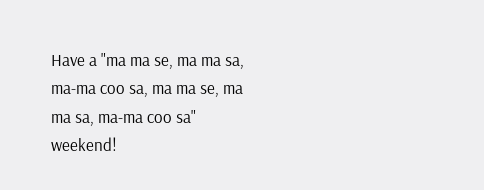Have a "ma ma se, ma ma sa, ma-ma coo sa, ma ma se, ma ma sa, ma-ma coo sa" weekend!